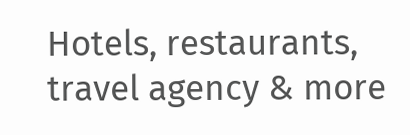Hotels, restaurants, travel agency & more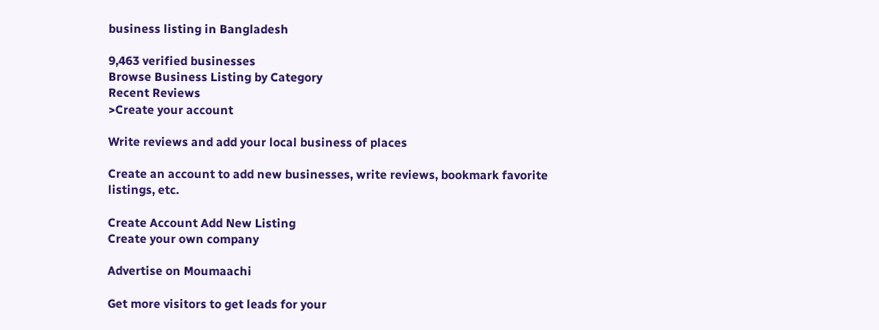business listing in Bangladesh

9,463 verified businesses
Browse Business Listing by Category
Recent Reviews
>Create your account

Write reviews and add your local business of places

Create an account to add new businesses, write reviews, bookmark favorite listings, etc.

Create Account Add New Listing
Create your own company

Advertise on Moumaachi

Get more visitors to get leads for your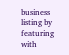business listing by featuring with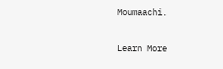Moumaachi.

Learn More